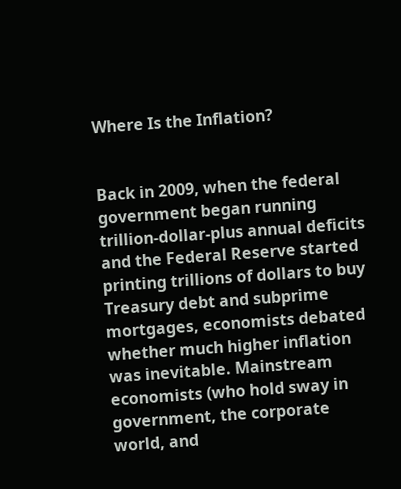Where Is the Inflation?


Back in 2009, when the federal government began running trillion-dollar-plus annual deficits and the Federal Reserve started printing trillions of dollars to buy Treasury debt and subprime mortgages, economists debated whether much higher inflation was inevitable. Mainstream economists (who hold sway in government, the corporate world, and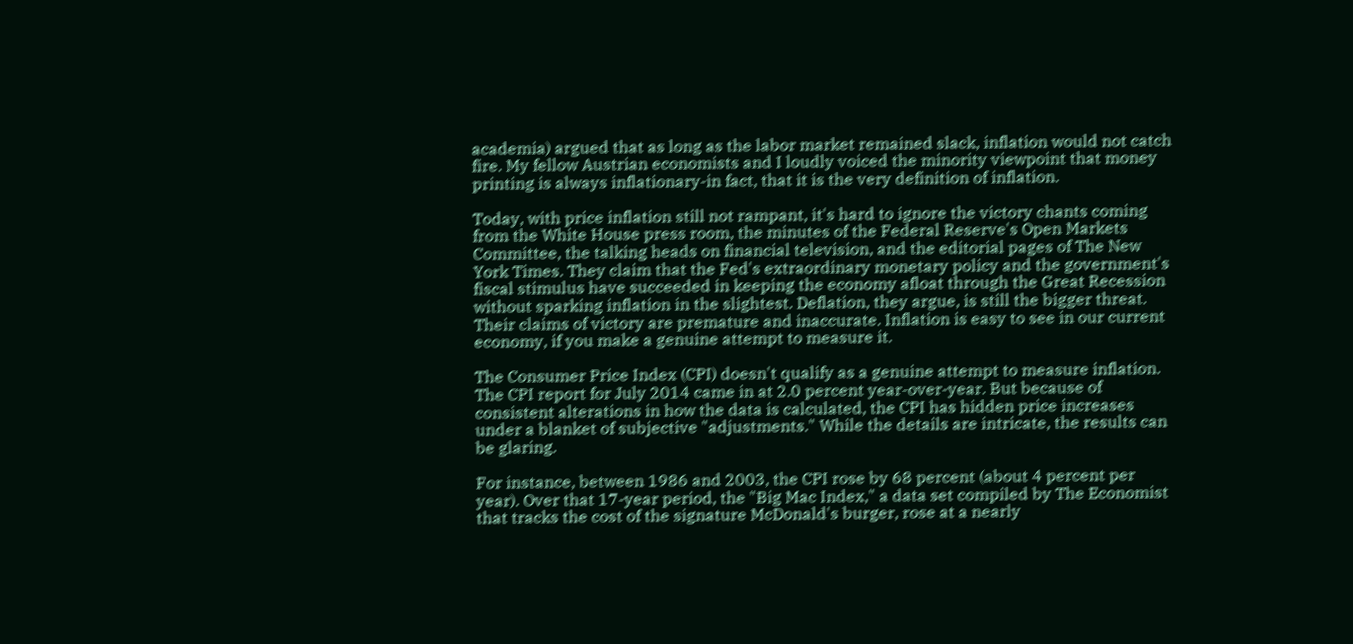academia) argued that as long as the labor market remained slack, inflation would not catch fire. My fellow Austrian economists and I loudly voiced the minority viewpoint that money printing is always inflationary-in fact, that it is the very definition of inflation.

Today, with price inflation still not rampant, it's hard to ignore the victory chants coming from the White House press room, the minutes of the Federal Reserve's Open Markets Committee, the talking heads on financial television, and the editorial pages of The New York Times. They claim that the Fed's extraordinary monetary policy and the government's fiscal stimulus have succeeded in keeping the economy afloat through the Great Recession without sparking inflation in the slightest. Deflation, they argue, is still the bigger threat. Their claims of victory are premature and inaccurate. Inflation is easy to see in our current economy, if you make a genuine attempt to measure it.

The Consumer Price Index (CPI) doesn't qualify as a genuine attempt to measure inflation. The CPI report for July 2014 came in at 2.0 percent year-over-year. But because of consistent alterations in how the data is calculated, the CPI has hidden price increases under a blanket of subjective "adjustments." While the details are intricate, the results can be glaring.

For instance, between 1986 and 2003, the CPI rose by 68 percent (about 4 percent per year). Over that 17-year period, the "Big Mac Index," a data set compiled by The Economist that tracks the cost of the signature McDonald's burger, rose at a nearly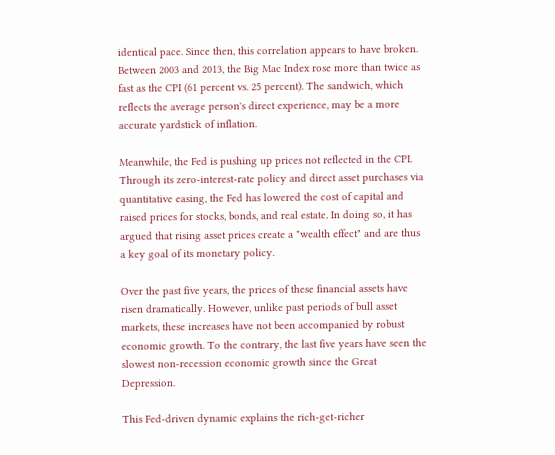identical pace. Since then, this correlation appears to have broken. Between 2003 and 2013, the Big Mac Index rose more than twice as fast as the CPI (61 percent vs. 25 percent). The sandwich, which reflects the average person's direct experience, may be a more accurate yardstick of inflation.

Meanwhile, the Fed is pushing up prices not reflected in the CPI. Through its zero-interest-rate policy and direct asset purchases via quantitative easing, the Fed has lowered the cost of capital and raised prices for stocks, bonds, and real estate. In doing so, it has argued that rising asset prices create a "wealth effect" and are thus a key goal of its monetary policy.

Over the past five years, the prices of these financial assets have risen dramatically. However, unlike past periods of bull asset markets, these increases have not been accompanied by robust economic growth. To the contrary, the last five years have seen the slowest non-recession economic growth since the Great Depression.

This Fed-driven dynamic explains the rich-get-richer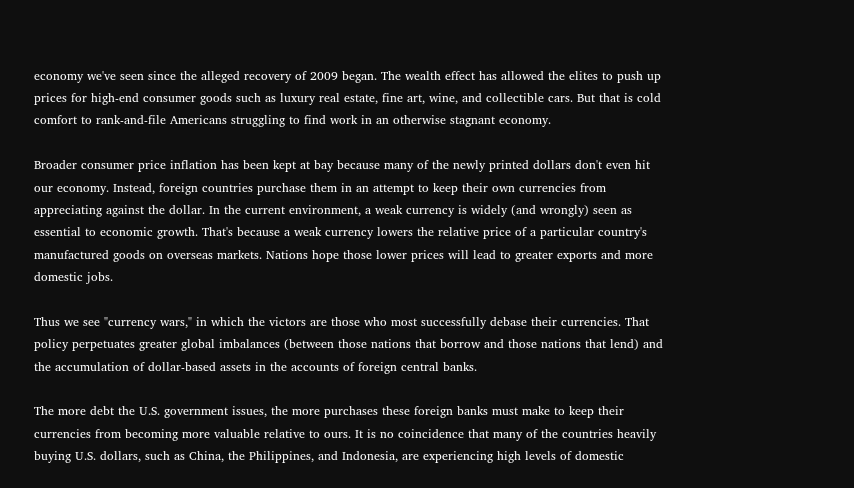economy we've seen since the alleged recovery of 2009 began. The wealth effect has allowed the elites to push up prices for high-end consumer goods such as luxury real estate, fine art, wine, and collectible cars. But that is cold comfort to rank-and-file Americans struggling to find work in an otherwise stagnant economy.

Broader consumer price inflation has been kept at bay because many of the newly printed dollars don't even hit our economy. Instead, foreign countries purchase them in an attempt to keep their own currencies from appreciating against the dollar. In the current environment, a weak currency is widely (and wrongly) seen as essential to economic growth. That's because a weak currency lowers the relative price of a particular country's manufactured goods on overseas markets. Nations hope those lower prices will lead to greater exports and more domestic jobs.

Thus we see "currency wars," in which the victors are those who most successfully debase their currencies. That policy perpetuates greater global imbalances (between those nations that borrow and those nations that lend) and the accumulation of dollar-based assets in the accounts of foreign central banks.

The more debt the U.S. government issues, the more purchases these foreign banks must make to keep their currencies from becoming more valuable relative to ours. It is no coincidence that many of the countries heavily buying U.S. dollars, such as China, the Philippines, and Indonesia, are experiencing high levels of domestic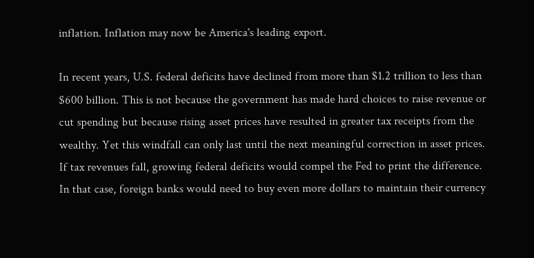inflation. Inflation may now be America's leading export.

In recent years, U.S. federal deficits have declined from more than $1.2 trillion to less than $600 billion. This is not because the government has made hard choices to raise revenue or cut spending but because rising asset prices have resulted in greater tax receipts from the wealthy. Yet this windfall can only last until the next meaningful correction in asset prices. If tax revenues fall, growing federal deficits would compel the Fed to print the difference. In that case, foreign banks would need to buy even more dollars to maintain their currency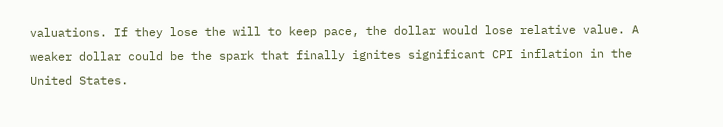valuations. If they lose the will to keep pace, the dollar would lose relative value. A weaker dollar could be the spark that finally ignites significant CPI inflation in the United States.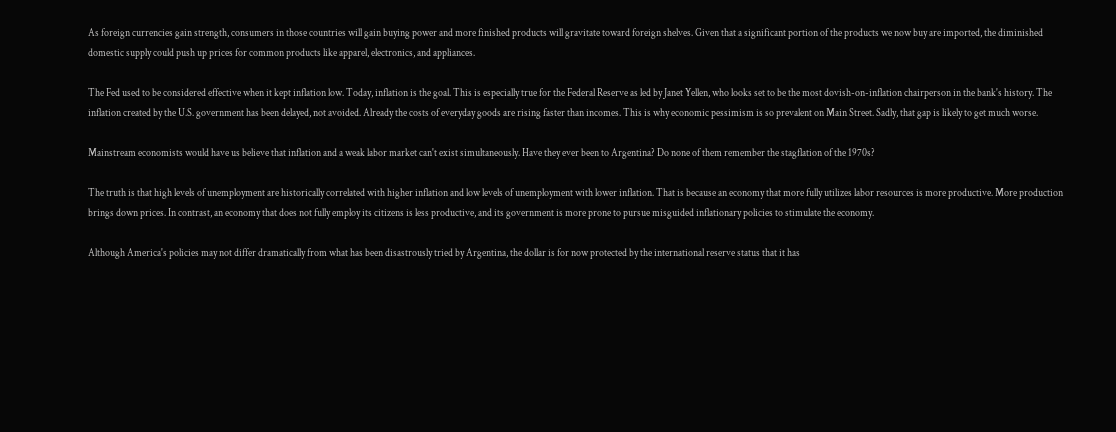As foreign currencies gain strength, consumers in those countries will gain buying power and more finished products will gravitate toward foreign shelves. Given that a significant portion of the products we now buy are imported, the diminished domestic supply could push up prices for common products like apparel, electronics, and appliances.

The Fed used to be considered effective when it kept inflation low. Today, inflation is the goal. This is especially true for the Federal Reserve as led by Janet Yellen, who looks set to be the most dovish-on-inflation chairperson in the bank's history. The inflation created by the U.S. government has been delayed, not avoided. Already the costs of everyday goods are rising faster than incomes. This is why economic pessimism is so prevalent on Main Street. Sadly, that gap is likely to get much worse.

Mainstream economists would have us believe that inflation and a weak labor market can't exist simultaneously. Have they ever been to Argentina? Do none of them remember the stagflation of the 1970s?

The truth is that high levels of unemployment are historically correlated with higher inflation and low levels of unemployment with lower inflation. That is because an economy that more fully utilizes labor resources is more productive. More production brings down prices. In contrast, an economy that does not fully employ its citizens is less productive, and its government is more prone to pursue misguided inflationary policies to stimulate the economy.

Although America's policies may not differ dramatically from what has been disastrously tried by Argentina, the dollar is for now protected by the international reserve status that it has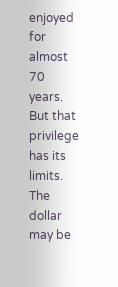enjoyed for almost 70 years. But that privilege has its limits. The dollar may be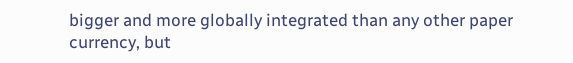bigger and more globally integrated than any other paper currency, but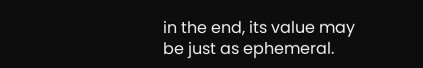in the end, its value may be just as ephemeral.